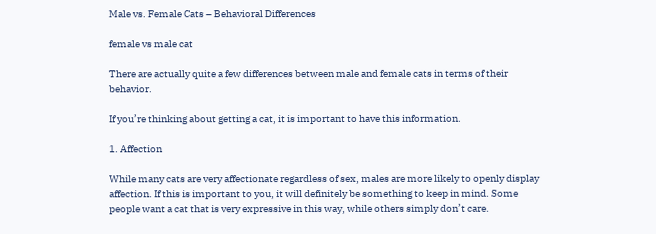Male vs. Female Cats – Behavioral Differences

female vs male cat

There are actually quite a few differences between male and female cats in terms of their behavior.

If you’re thinking about getting a cat, it is important to have this information.

1. Affection

While many cats are very affectionate regardless of sex, males are more likely to openly display affection. If this is important to you, it will definitely be something to keep in mind. Some people want a cat that is very expressive in this way, while others simply don’t care.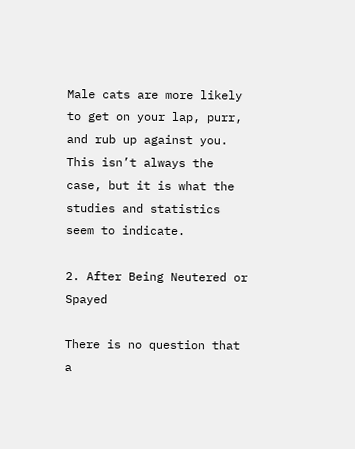Male cats are more likely to get on your lap, purr, and rub up against you. This isn’t always the case, but it is what the studies and statistics seem to indicate.

2. After Being Neutered or Spayed

There is no question that a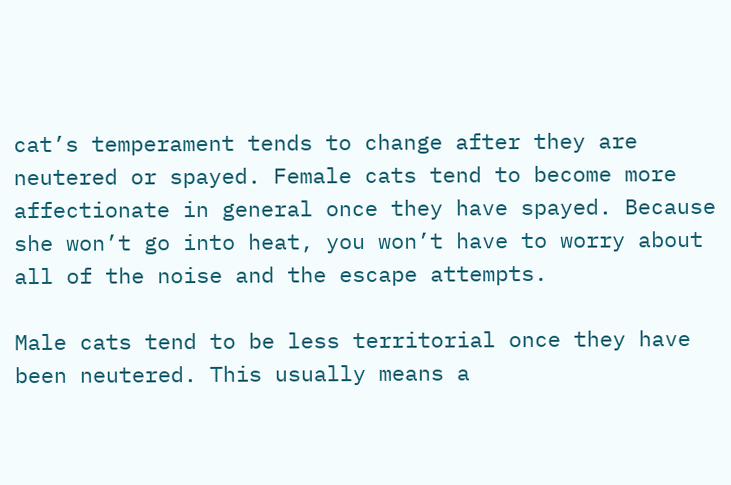cat’s temperament tends to change after they are neutered or spayed. Female cats tend to become more affectionate in general once they have spayed. Because she won’t go into heat, you won’t have to worry about all of the noise and the escape attempts.

Male cats tend to be less territorial once they have been neutered. This usually means a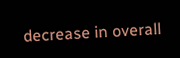decrease in overall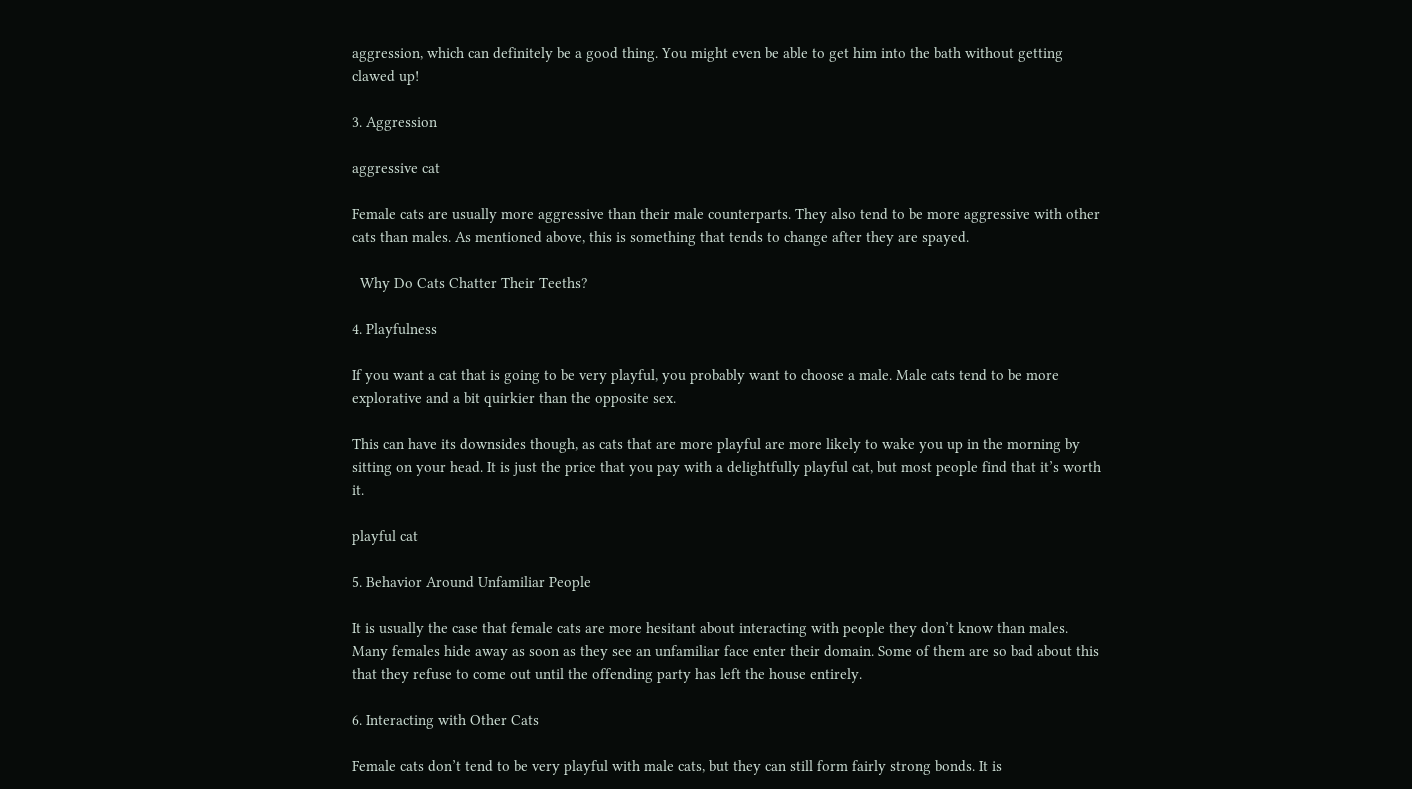aggression, which can definitely be a good thing. You might even be able to get him into the bath without getting clawed up!

3. Aggression

aggressive cat

Female cats are usually more aggressive than their male counterparts. They also tend to be more aggressive with other cats than males. As mentioned above, this is something that tends to change after they are spayed.

  Why Do Cats Chatter Their Teeths?

4. Playfulness

If you want a cat that is going to be very playful, you probably want to choose a male. Male cats tend to be more explorative and a bit quirkier than the opposite sex.

This can have its downsides though, as cats that are more playful are more likely to wake you up in the morning by sitting on your head. It is just the price that you pay with a delightfully playful cat, but most people find that it’s worth it.

playful cat

5. Behavior Around Unfamiliar People

It is usually the case that female cats are more hesitant about interacting with people they don’t know than males. Many females hide away as soon as they see an unfamiliar face enter their domain. Some of them are so bad about this that they refuse to come out until the offending party has left the house entirely.

6. Interacting with Other Cats

Female cats don’t tend to be very playful with male cats, but they can still form fairly strong bonds. It is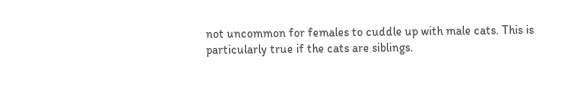not uncommon for females to cuddle up with male cats. This is particularly true if the cats are siblings.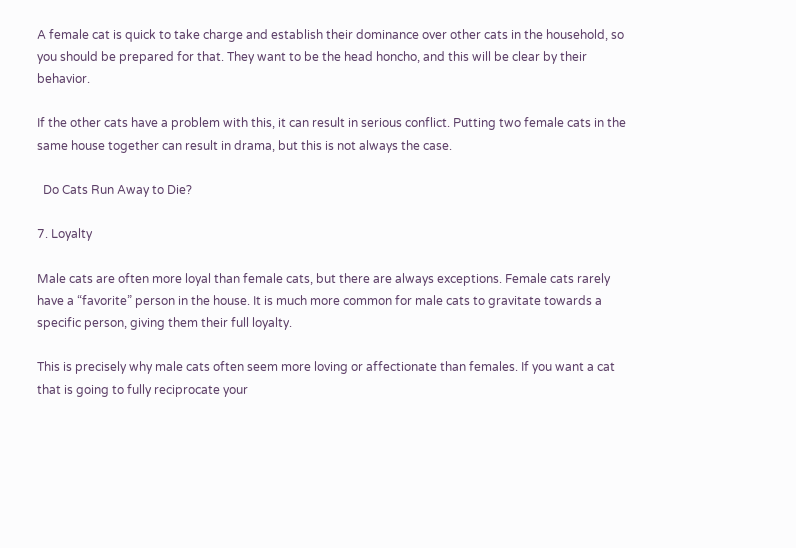A female cat is quick to take charge and establish their dominance over other cats in the household, so you should be prepared for that. They want to be the head honcho, and this will be clear by their behavior.

If the other cats have a problem with this, it can result in serious conflict. Putting two female cats in the same house together can result in drama, but this is not always the case.

  Do Cats Run Away to Die?

7. Loyalty

Male cats are often more loyal than female cats, but there are always exceptions. Female cats rarely have a “favorite” person in the house. It is much more common for male cats to gravitate towards a specific person, giving them their full loyalty.

This is precisely why male cats often seem more loving or affectionate than females. If you want a cat that is going to fully reciprocate your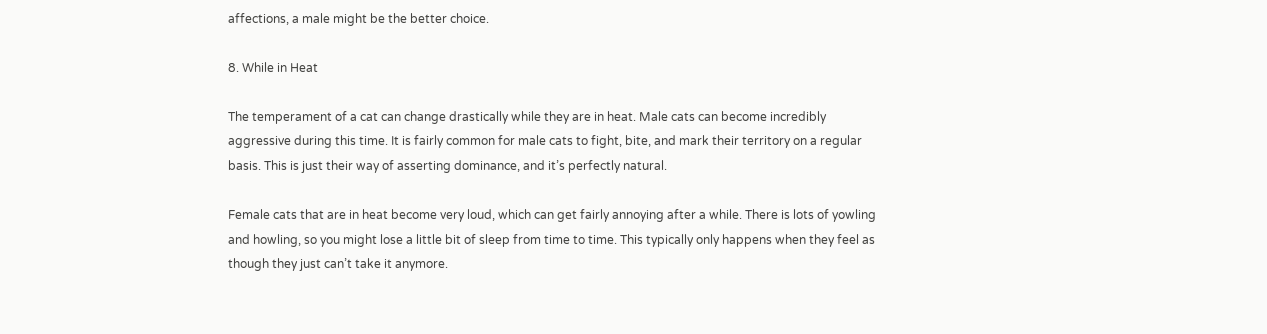affections, a male might be the better choice.

8. While in Heat

The temperament of a cat can change drastically while they are in heat. Male cats can become incredibly aggressive during this time. It is fairly common for male cats to fight, bite, and mark their territory on a regular basis. This is just their way of asserting dominance, and it’s perfectly natural.

Female cats that are in heat become very loud, which can get fairly annoying after a while. There is lots of yowling and howling, so you might lose a little bit of sleep from time to time. This typically only happens when they feel as though they just can’t take it anymore.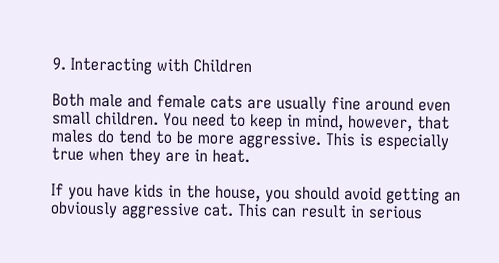9. Interacting with Children

Both male and female cats are usually fine around even small children. You need to keep in mind, however, that males do tend to be more aggressive. This is especially true when they are in heat.

If you have kids in the house, you should avoid getting an obviously aggressive cat. This can result in serious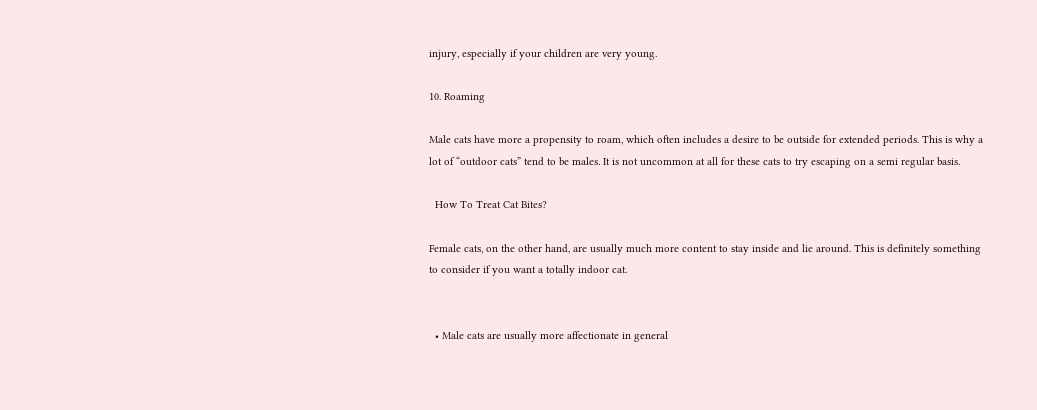injury, especially if your children are very young.

10. Roaming

Male cats have more a propensity to roam, which often includes a desire to be outside for extended periods. This is why a lot of “outdoor cats” tend to be males. It is not uncommon at all for these cats to try escaping on a semi regular basis.

  How To Treat Cat Bites?

Female cats, on the other hand, are usually much more content to stay inside and lie around. This is definitely something to consider if you want a totally indoor cat.


  • Male cats are usually more affectionate in general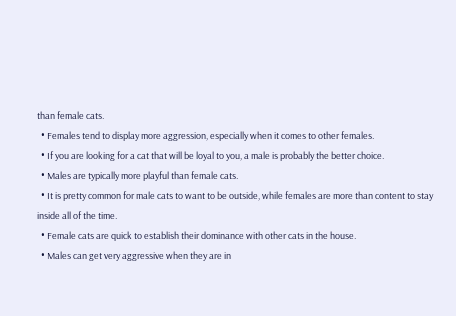than female cats.
  • Females tend to display more aggression, especially when it comes to other females.
  • If you are looking for a cat that will be loyal to you, a male is probably the better choice.
  • Males are typically more playful than female cats.
  • It is pretty common for male cats to want to be outside, while females are more than content to stay inside all of the time.
  • Female cats are quick to establish their dominance with other cats in the house.
  • Males can get very aggressive when they are in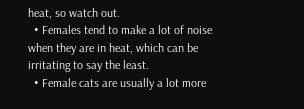heat, so watch out.
  • Females tend to make a lot of noise when they are in heat, which can be irritating to say the least.
  • Female cats are usually a lot more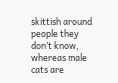skittish around people they don’t know, whereas male cats are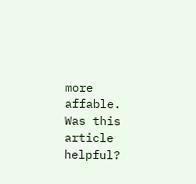more affable.
Was this article helpful?